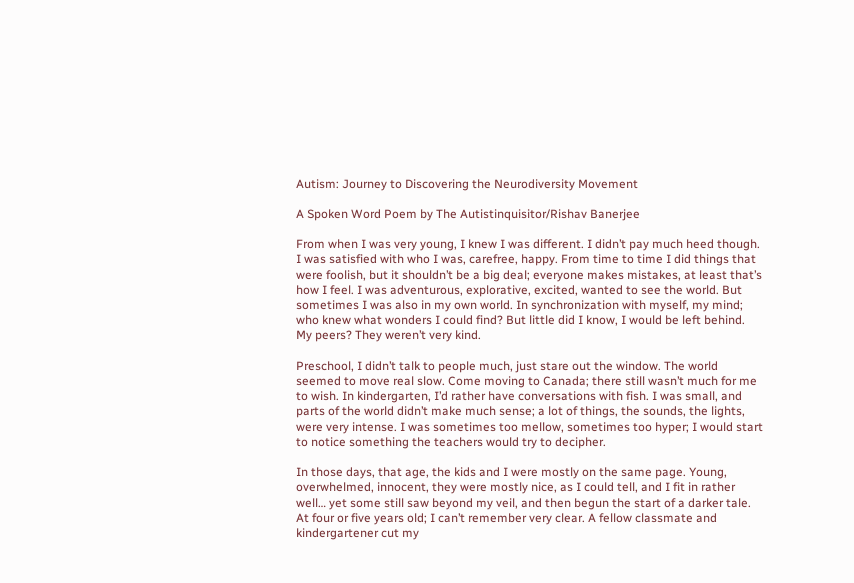Autism: Journey to Discovering the Neurodiversity Movement

A Spoken Word Poem by The Autistinquisitor/Rishav Banerjee

From when I was very young, I knew I was different. I didn’t pay much heed though. I was satisfied with who I was, carefree, happy. From time to time I did things that were foolish, but it shouldn’t be a big deal; everyone makes mistakes, at least that’s how I feel. I was adventurous, explorative, excited, wanted to see the world. But sometimes I was also in my own world. In synchronization with myself, my mind; who knew what wonders I could find? But little did I know, I would be left behind. My peers? They weren’t very kind.

Preschool, I didn’t talk to people much, just stare out the window. The world seemed to move real slow. Come moving to Canada; there still wasn’t much for me to wish. In kindergarten, I’d rather have conversations with fish. I was small, and parts of the world didn’t make much sense; a lot of things, the sounds, the lights, were very intense. I was sometimes too mellow, sometimes too hyper; I would start to notice something the teachers would try to decipher.

In those days, that age, the kids and I were mostly on the same page. Young, overwhelmed, innocent, they were mostly nice, as I could tell, and I fit in rather well… yet some still saw beyond my veil, and then begun the start of a darker tale. At four or five years old; I can’t remember very clear. A fellow classmate and kindergartener cut my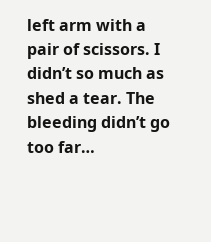left arm with a pair of scissors. I didn’t so much as shed a tear. The bleeding didn’t go too far…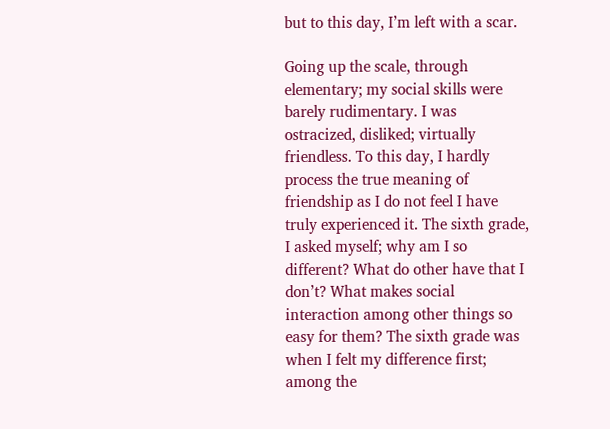but to this day, I’m left with a scar.

Going up the scale, through elementary; my social skills were barely rudimentary. I was ostracized, disliked; virtually friendless. To this day, I hardly process the true meaning of friendship as I do not feel I have truly experienced it. The sixth grade, I asked myself; why am I so different? What do other have that I don’t? What makes social interaction among other things so easy for them? The sixth grade was when I felt my difference first; among the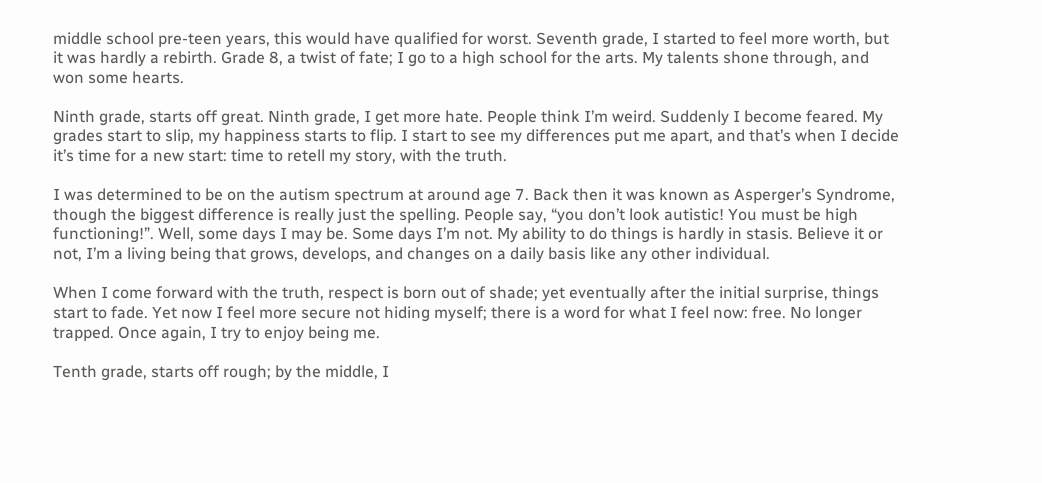middle school pre-teen years, this would have qualified for worst. Seventh grade, I started to feel more worth, but it was hardly a rebirth. Grade 8, a twist of fate; I go to a high school for the arts. My talents shone through, and won some hearts.

Ninth grade, starts off great. Ninth grade, I get more hate. People think I’m weird. Suddenly I become feared. My grades start to slip, my happiness starts to flip. I start to see my differences put me apart, and that’s when I decide it’s time for a new start: time to retell my story, with the truth.

I was determined to be on the autism spectrum at around age 7. Back then it was known as Asperger’s Syndrome, though the biggest difference is really just the spelling. People say, “you don’t look autistic! You must be high functioning!”. Well, some days I may be. Some days I’m not. My ability to do things is hardly in stasis. Believe it or not, I’m a living being that grows, develops, and changes on a daily basis like any other individual.

When I come forward with the truth, respect is born out of shade; yet eventually after the initial surprise, things start to fade. Yet now I feel more secure not hiding myself; there is a word for what I feel now: free. No longer trapped. Once again, I try to enjoy being me.

Tenth grade, starts off rough; by the middle, I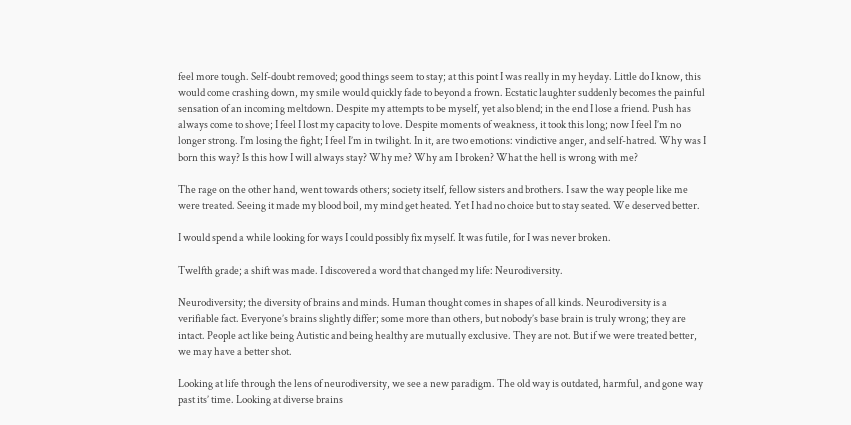feel more tough. Self-doubt removed; good things seem to stay; at this point I was really in my heyday. Little do I know, this would come crashing down, my smile would quickly fade to beyond a frown. Ecstatic laughter suddenly becomes the painful sensation of an incoming meltdown. Despite my attempts to be myself, yet also blend; in the end I lose a friend. Push has always come to shove; I feel I lost my capacity to love. Despite moments of weakness, it took this long; now I feel I’m no longer strong. I’m losing the fight; I feel I’m in twilight. In it, are two emotions: vindictive anger, and self-hatred. Why was I born this way? Is this how I will always stay? Why me? Why am I broken? What the hell is wrong with me?

The rage on the other hand, went towards others; society itself, fellow sisters and brothers. I saw the way people like me were treated. Seeing it made my blood boil, my mind get heated. Yet I had no choice but to stay seated. We deserved better.

I would spend a while looking for ways I could possibly fix myself. It was futile, for I was never broken.

Twelfth grade; a shift was made. I discovered a word that changed my life: Neurodiversity.

Neurodiversity; the diversity of brains and minds. Human thought comes in shapes of all kinds. Neurodiversity is a verifiable fact. Everyone’s brains slightly differ; some more than others, but nobody’s base brain is truly wrong; they are intact. People act like being Autistic and being healthy are mutually exclusive. They are not. But if we were treated better, we may have a better shot.

Looking at life through the lens of neurodiversity, we see a new paradigm. The old way is outdated, harmful, and gone way past its’ time. Looking at diverse brains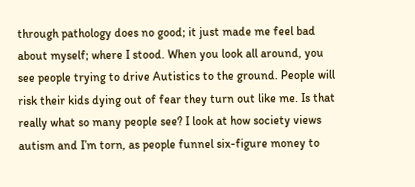through pathology does no good; it just made me feel bad about myself; where I stood. When you look all around, you see people trying to drive Autistics to the ground. People will risk their kids dying out of fear they turn out like me. Is that really what so many people see? I look at how society views autism and I’m torn, as people funnel six-figure money to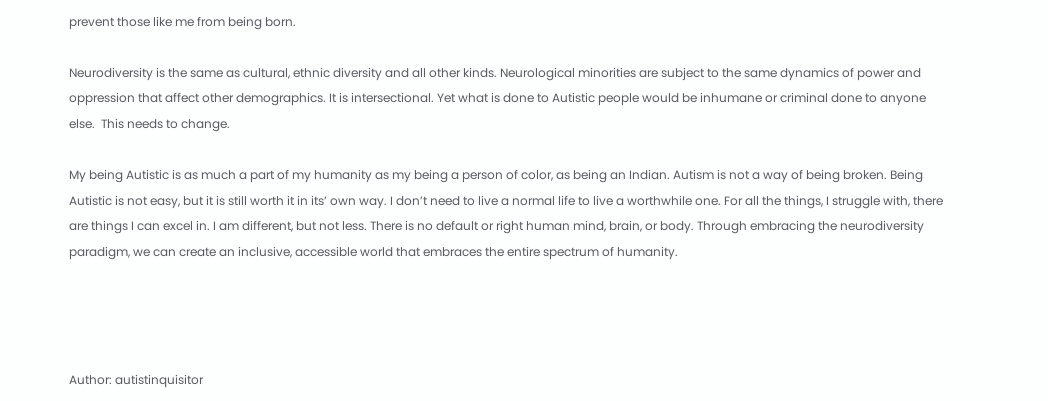prevent those like me from being born.

Neurodiversity is the same as cultural, ethnic diversity and all other kinds. Neurological minorities are subject to the same dynamics of power and oppression that affect other demographics. It is intersectional. Yet what is done to Autistic people would be inhumane or criminal done to anyone else.  This needs to change.

My being Autistic is as much a part of my humanity as my being a person of color, as being an Indian. Autism is not a way of being broken. Being Autistic is not easy, but it is still worth it in its’ own way. I don’t need to live a normal life to live a worthwhile one. For all the things, I struggle with, there are things I can excel in. I am different, but not less. There is no default or right human mind, brain, or body. Through embracing the neurodiversity paradigm, we can create an inclusive, accessible world that embraces the entire spectrum of humanity.




Author: autistinquisitor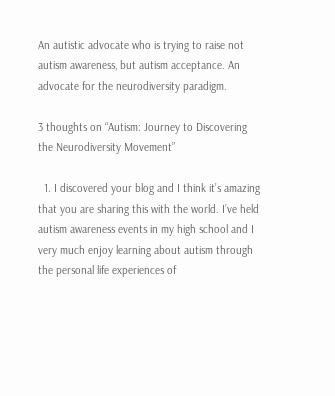An autistic advocate who is trying to raise not autism awareness, but autism acceptance. An advocate for the neurodiversity paradigm.

3 thoughts on “Autism: Journey to Discovering the Neurodiversity Movement”

  1. I discovered your blog and I think it’s amazing that you are sharing this with the world. I’ve held autism awareness events in my high school and I very much enjoy learning about autism through the personal life experiences of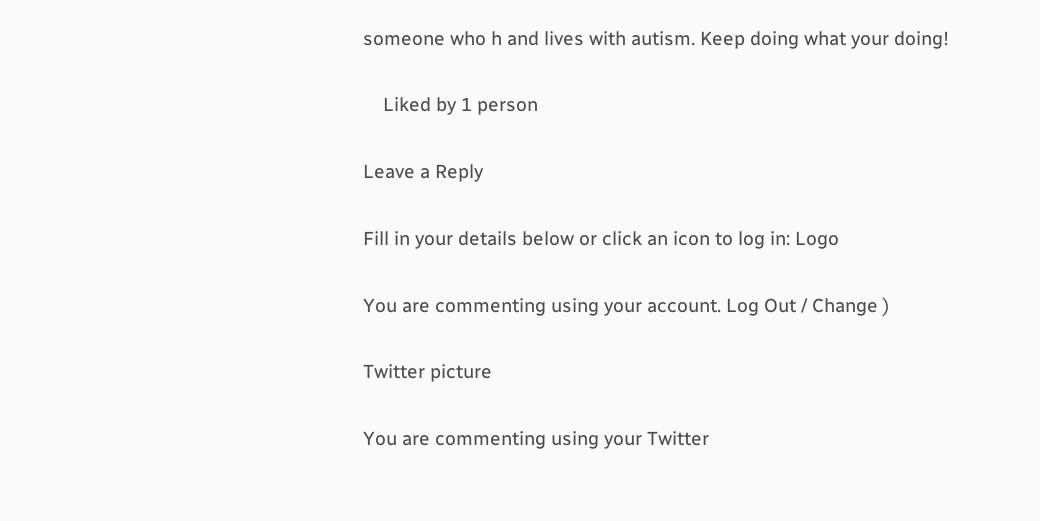someone who h and lives with autism. Keep doing what your doing!

    Liked by 1 person

Leave a Reply

Fill in your details below or click an icon to log in: Logo

You are commenting using your account. Log Out / Change )

Twitter picture

You are commenting using your Twitter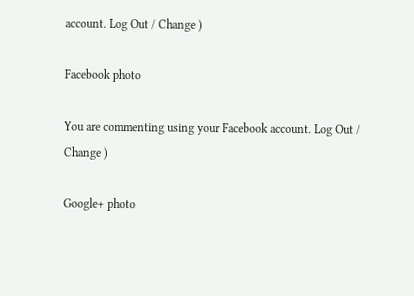account. Log Out / Change )

Facebook photo

You are commenting using your Facebook account. Log Out / Change )

Google+ photo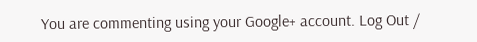You are commenting using your Google+ account. Log Out /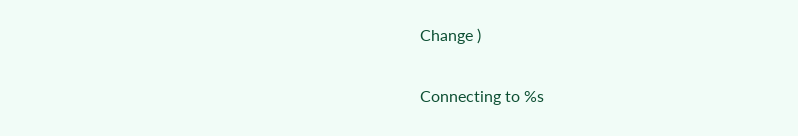Change )

Connecting to %s